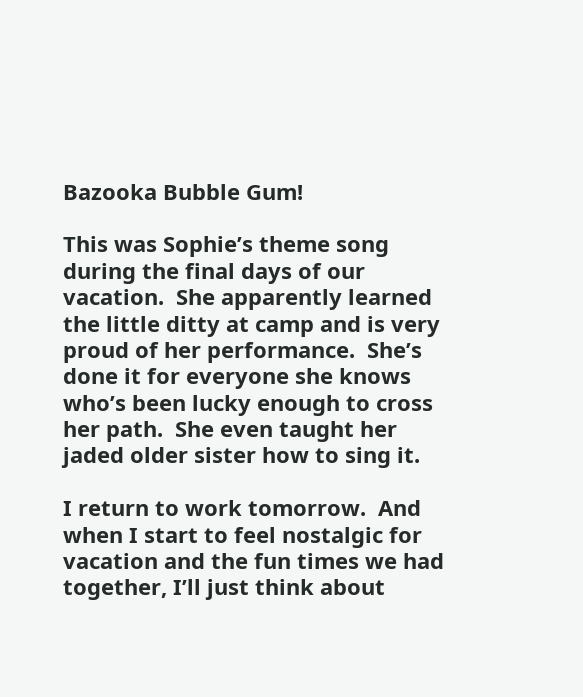Bazooka Bubble Gum!

This was Sophie’s theme song during the final days of our vacation.  She apparently learned the little ditty at camp and is very proud of her performance.  She’s done it for everyone she knows who’s been lucky enough to cross her path.  She even taught her jaded older sister how to sing it.

I return to work tomorrow.  And when I start to feel nostalgic for vacation and the fun times we had together, I’ll just think about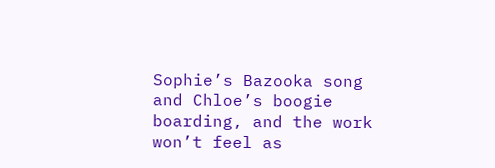Sophie’s Bazooka song and Chloe’s boogie boarding, and the work won’t feel as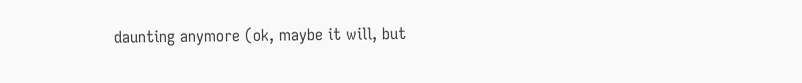daunting anymore (ok, maybe it will, but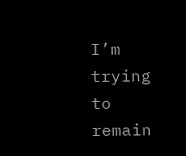I’m trying to remain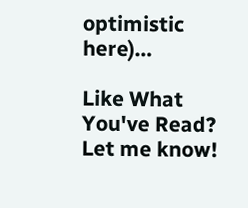optimistic here)…

Like What You've Read? Let me know!